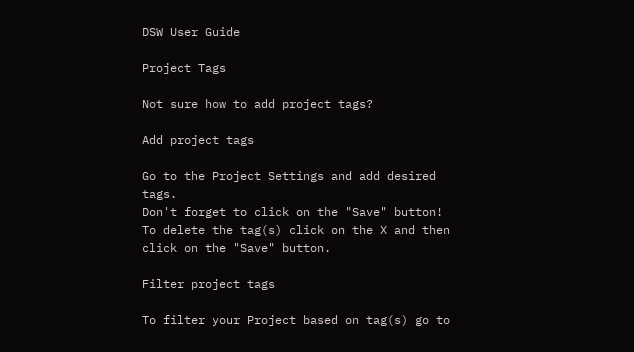DSW User Guide

Project Tags

Not sure how to add project tags?

Add project tags

Go to the Project Settings and add desired tags.
Don't forget to click on the "Save" button!
To delete the tag(s) click on the X and then click on the "Save" button.

Filter project tags

To filter your Project based on tag(s) go to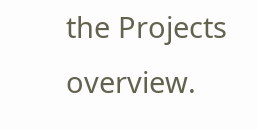the Projects overview.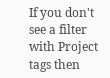If you don't see a filter with Project tags then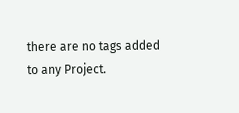there are no tags added to any Project.